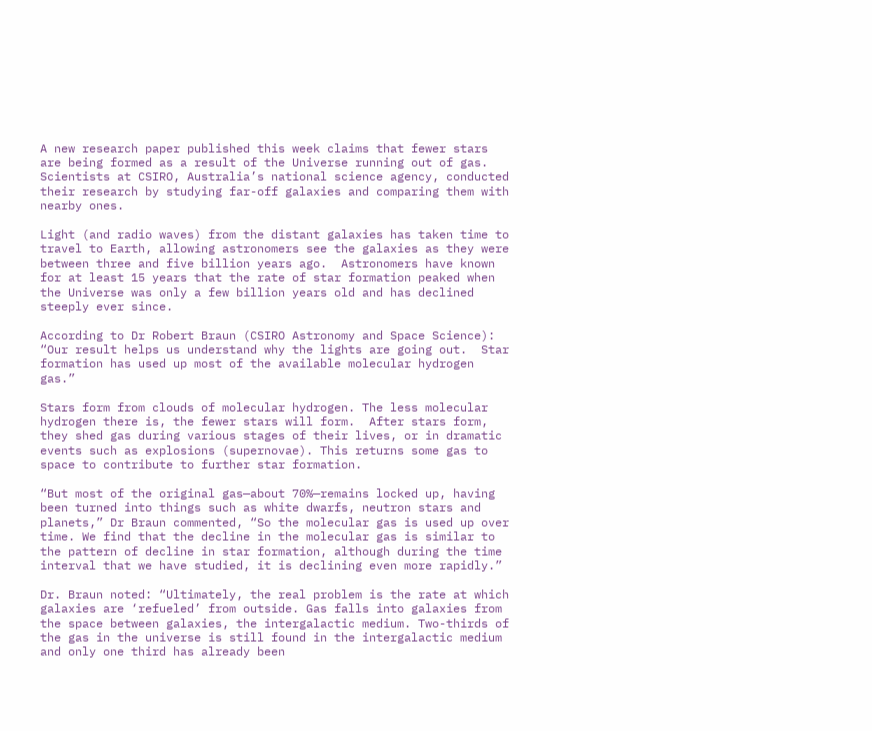A new research paper published this week claims that fewer stars are being formed as a result of the Universe running out of gas. Scientists at CSIRO, Australia’s national science agency, conducted their research by studying far-off galaxies and comparing them with nearby ones.

Light (and radio waves) from the distant galaxies has taken time to travel to Earth, allowing astronomers see the galaxies as they were between three and five billion years ago.  Astronomers have known for at least 15 years that the rate of star formation peaked when the Universe was only a few billion years old and has declined steeply ever since.

According to Dr Robert Braun (CSIRO Astronomy and Space Science): “Our result helps us understand why the lights are going out.  Star formation has used up most of the available molecular hydrogen gas.”

Stars form from clouds of molecular hydrogen. The less molecular hydrogen there is, the fewer stars will form.  After stars form, they shed gas during various stages of their lives, or in dramatic events such as explosions (supernovae). This returns some gas to space to contribute to further star formation.

“But most of the original gas—about 70%—remains locked up, having been turned into things such as white dwarfs, neutron stars and planets,” Dr Braun commented, “So the molecular gas is used up over time. We find that the decline in the molecular gas is similar to the pattern of decline in star formation, although during the time interval that we have studied, it is declining even more rapidly.”

Dr. Braun noted: “Ultimately, the real problem is the rate at which galaxies are ‘refueled’ from outside. Gas falls into galaxies from the space between galaxies, the intergalactic medium. Two-thirds of the gas in the universe is still found in the intergalactic medium and only one third has already been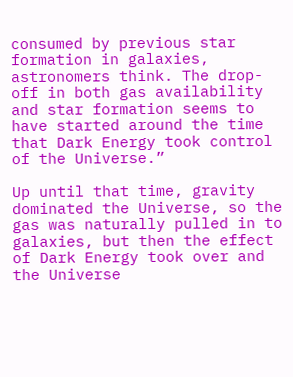consumed by previous star formation in galaxies, astronomers think. The drop-off in both gas availability and star formation seems to have started around the time that Dark Energy took control of the Universe.”

Up until that time, gravity dominated the Universe, so the gas was naturally pulled in to galaxies, but then the effect of Dark Energy took over and the Universe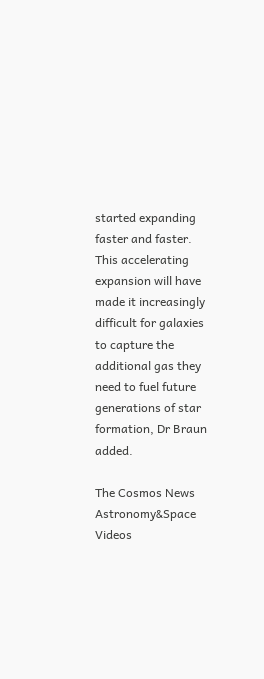started expanding faster and faster. This accelerating expansion will have made it increasingly difficult for galaxies to capture the additional gas they need to fuel future generations of star formation, Dr Braun added.

The Cosmos News Astronomy&Space Videos